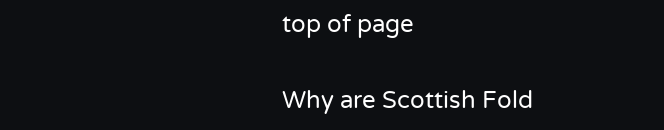top of page

Why are Scottish Fold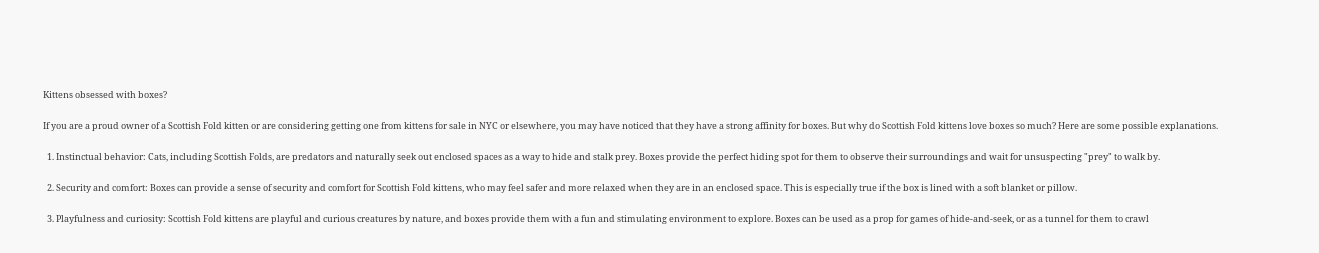Kittens obsessed with boxes?

If you are a proud owner of a Scottish Fold kitten or are considering getting one from kittens for sale in NYC or elsewhere, you may have noticed that they have a strong affinity for boxes. But why do Scottish Fold kittens love boxes so much? Here are some possible explanations.

  1. Instinctual behavior: Cats, including Scottish Folds, are predators and naturally seek out enclosed spaces as a way to hide and stalk prey. Boxes provide the perfect hiding spot for them to observe their surroundings and wait for unsuspecting "prey" to walk by.

  2. Security and comfort: Boxes can provide a sense of security and comfort for Scottish Fold kittens, who may feel safer and more relaxed when they are in an enclosed space. This is especially true if the box is lined with a soft blanket or pillow.

  3. Playfulness and curiosity: Scottish Fold kittens are playful and curious creatures by nature, and boxes provide them with a fun and stimulating environment to explore. Boxes can be used as a prop for games of hide-and-seek, or as a tunnel for them to crawl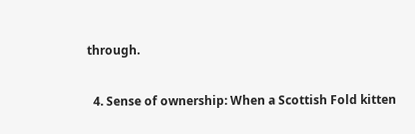through.

  4. Sense of ownership: When a Scottish Fold kitten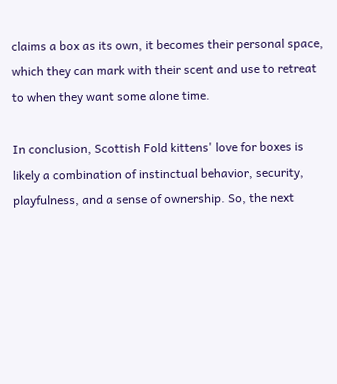claims a box as its own, it becomes their personal space, which they can mark with their scent and use to retreat to when they want some alone time.

In conclusion, Scottish Fold kittens' love for boxes is likely a combination of instinctual behavior, security, playfulness, and a sense of ownership. So, the next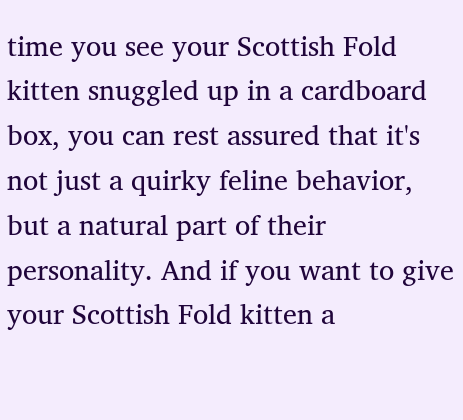time you see your Scottish Fold kitten snuggled up in a cardboard box, you can rest assured that it's not just a quirky feline behavior, but a natural part of their personality. And if you want to give your Scottish Fold kitten a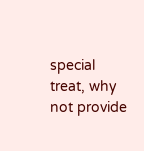special treat, why not provide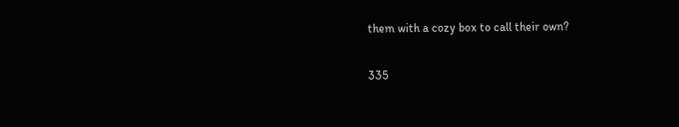them with a cozy box to call their own?

335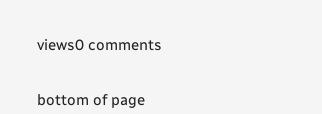views0 comments


bottom of page